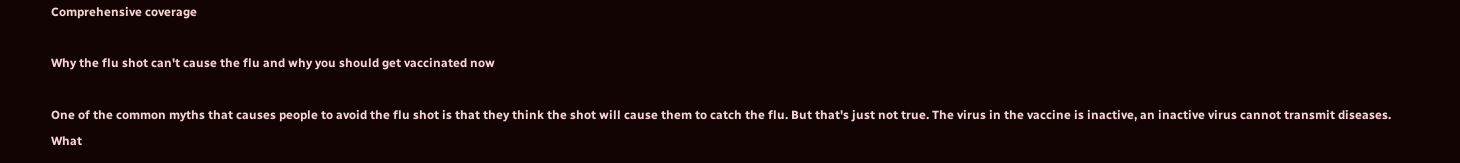Comprehensive coverage

Why the flu shot can't cause the flu and why you should get vaccinated now

One of the common myths that causes people to avoid the flu shot is that they think the shot will cause them to catch the flu. But that's just not true. The virus in the vaccine is inactive, an inactive virus cannot transmit diseases. What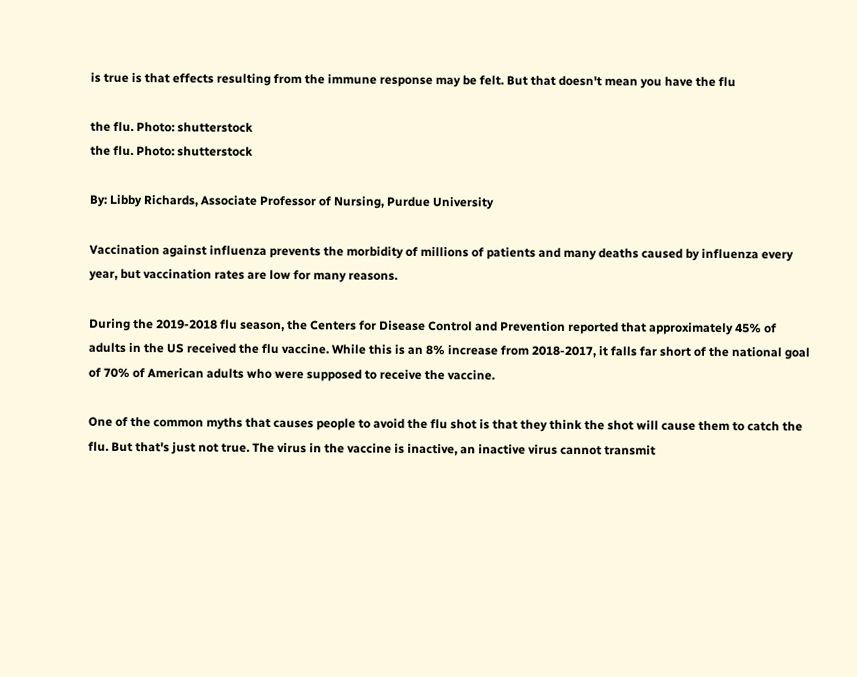is true is that effects resulting from the immune response may be felt. But that doesn't mean you have the flu

the flu. Photo: shutterstock
the flu. Photo: shutterstock

By: Libby Richards, Associate Professor of Nursing, Purdue University

Vaccination against influenza prevents the morbidity of millions of patients and many deaths caused by influenza every year, but vaccination rates are low for many reasons.

During the 2019-2018 flu season, the Centers for Disease Control and Prevention reported that approximately 45% of adults in the US received the flu vaccine. While this is an 8% increase from 2018-2017, it falls far short of the national goal of 70% of American adults who were supposed to receive the vaccine.

One of the common myths that causes people to avoid the flu shot is that they think the shot will cause them to catch the flu. But that's just not true. The virus in the vaccine is inactive, an inactive virus cannot transmit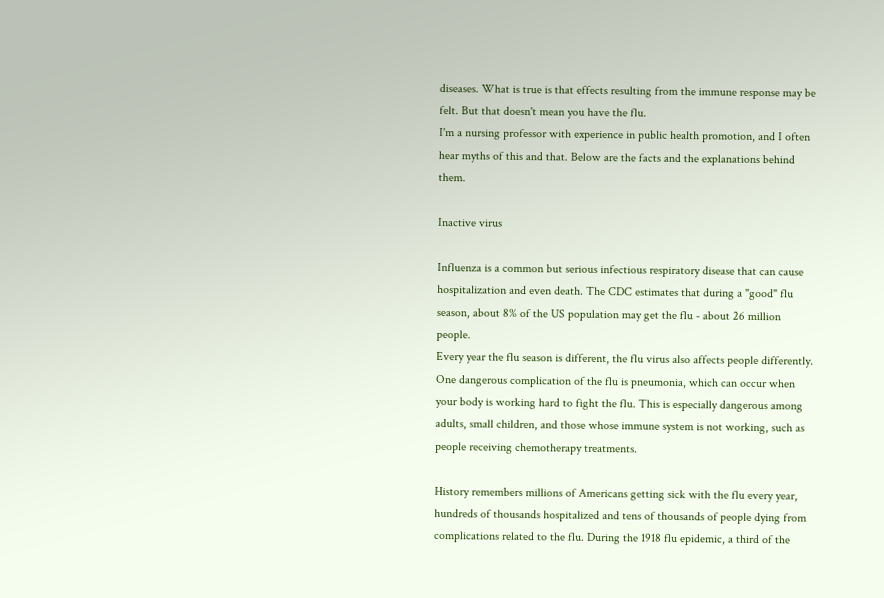diseases. What is true is that effects resulting from the immune response may be felt. But that doesn't mean you have the flu.
I'm a nursing professor with experience in public health promotion, and I often hear myths of this and that. Below are the facts and the explanations behind them.

Inactive virus

Influenza is a common but serious infectious respiratory disease that can cause hospitalization and even death. The CDC estimates that during a "good" flu season, about 8% of the US population may get the flu - about 26 million people.
Every year the flu season is different, the flu virus also affects people differently. One dangerous complication of the flu is pneumonia, which can occur when your body is working hard to fight the flu. This is especially dangerous among adults, small children, and those whose immune system is not working, such as people receiving chemotherapy treatments.

History remembers millions of Americans getting sick with the flu every year, hundreds of thousands hospitalized and tens of thousands of people dying from complications related to the flu. During the 1918 flu epidemic, a third of the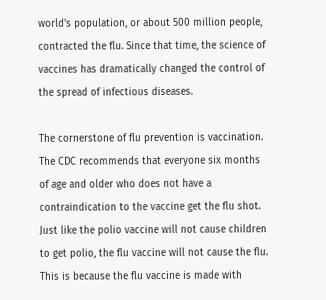world's population, or about 500 million people, contracted the flu. Since that time, the science of vaccines has dramatically changed the control of the spread of infectious diseases.

The cornerstone of flu prevention is vaccination. The CDC recommends that everyone six months of age and older who does not have a contraindication to the vaccine get the flu shot. Just like the polio vaccine will not cause children to get polio, the flu vaccine will not cause the flu. This is because the flu vaccine is made with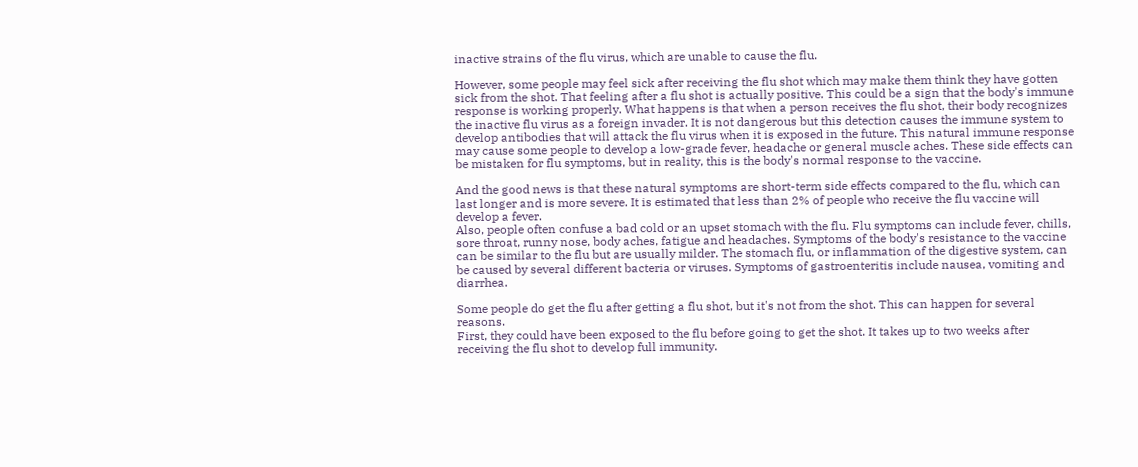inactive strains of the flu virus, which are unable to cause the flu.

However, some people may feel sick after receiving the flu shot which may make them think they have gotten sick from the shot. That feeling after a flu shot is actually positive. This could be a sign that the body's immune response is working properly. What happens is that when a person receives the flu shot, their body recognizes the inactive flu virus as a foreign invader. It is not dangerous but this detection causes the immune system to develop antibodies that will attack the flu virus when it is exposed in the future. This natural immune response may cause some people to develop a low-grade fever, headache or general muscle aches. These side effects can be mistaken for flu symptoms, but in reality, this is the body's normal response to the vaccine.

And the good news is that these natural symptoms are short-term side effects compared to the flu, which can last longer and is more severe. It is estimated that less than 2% of people who receive the flu vaccine will develop a fever.
Also, people often confuse a bad cold or an upset stomach with the flu. Flu symptoms can include fever, chills, sore throat, runny nose, body aches, fatigue and headaches. Symptoms of the body's resistance to the vaccine can be similar to the flu but are usually milder. The stomach flu, or inflammation of the digestive system, can be caused by several different bacteria or viruses. Symptoms of gastroenteritis include nausea, vomiting and diarrhea.

Some people do get the flu after getting a flu shot, but it's not from the shot. This can happen for several reasons.
First, they could have been exposed to the flu before going to get the shot. It takes up to two weeks after receiving the flu shot to develop full immunity.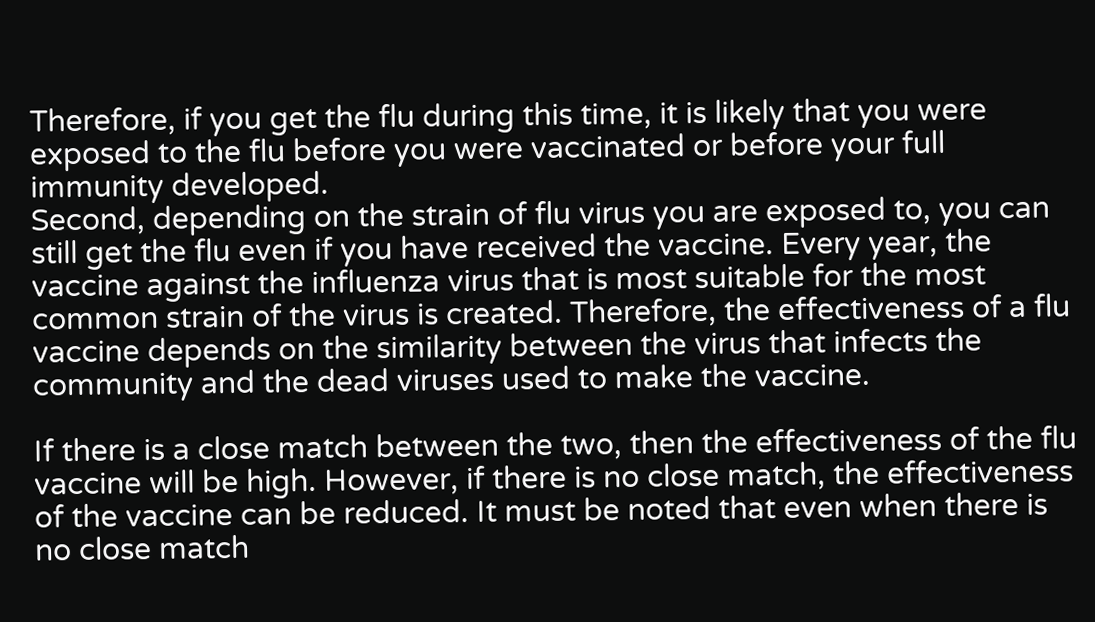Therefore, if you get the flu during this time, it is likely that you were exposed to the flu before you were vaccinated or before your full immunity developed.
Second, depending on the strain of flu virus you are exposed to, you can still get the flu even if you have received the vaccine. Every year, the vaccine against the influenza virus that is most suitable for the most common strain of the virus is created. Therefore, the effectiveness of a flu vaccine depends on the similarity between the virus that infects the community and the dead viruses used to make the vaccine.

If there is a close match between the two, then the effectiveness of the flu vaccine will be high. However, if there is no close match, the effectiveness of the vaccine can be reduced. It must be noted that even when there is no close match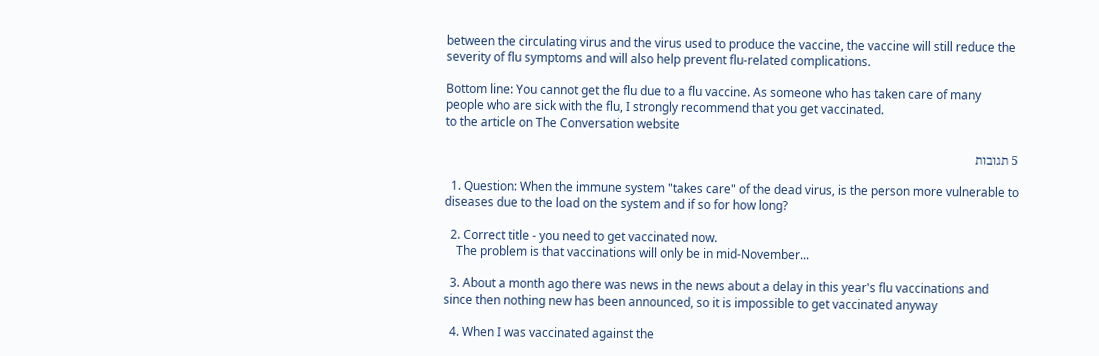between the circulating virus and the virus used to produce the vaccine, the vaccine will still reduce the severity of flu symptoms and will also help prevent flu-related complications.

Bottom line: You cannot get the flu due to a flu vaccine. As someone who has taken care of many people who are sick with the flu, I strongly recommend that you get vaccinated.
to the article on The Conversation website

5 תגובות

  1. Question: When the immune system "takes care" of the dead virus, is the person more vulnerable to diseases due to the load on the system and if so for how long?

  2. Correct title - you need to get vaccinated now.
    The problem is that vaccinations will only be in mid-November...

  3. About a month ago there was news in the news about a delay in this year's flu vaccinations and since then nothing new has been announced, so it is impossible to get vaccinated anyway

  4. When I was vaccinated against the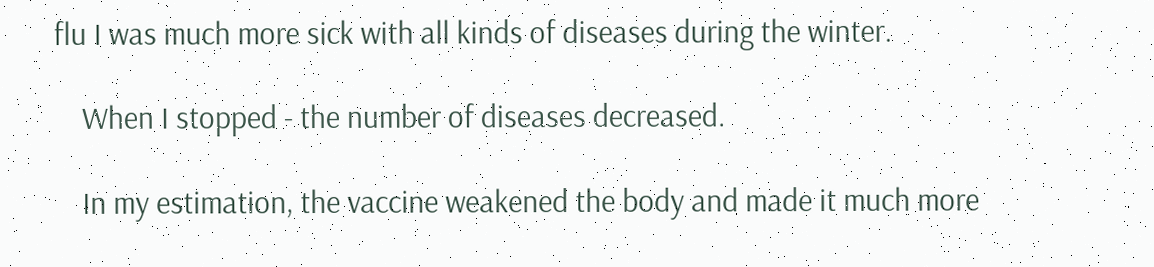flu I was much more sick with all kinds of diseases during the winter.

    When I stopped - the number of diseases decreased.

    In my estimation, the vaccine weakened the body and made it much more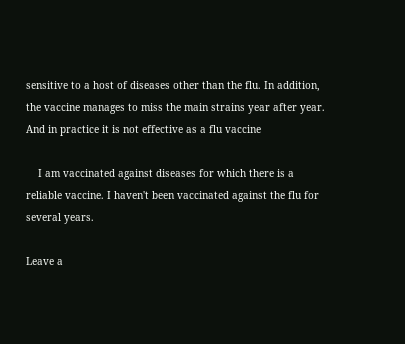sensitive to a host of diseases other than the flu. In addition, the vaccine manages to miss the main strains year after year. And in practice it is not effective as a flu vaccine

    I am vaccinated against diseases for which there is a reliable vaccine. I haven't been vaccinated against the flu for several years.

Leave a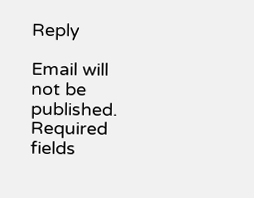Reply

Email will not be published. Required fields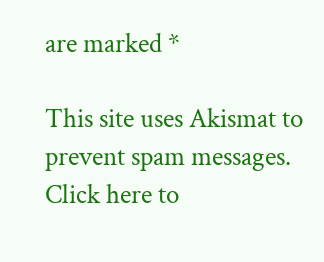are marked *

This site uses Akismat to prevent spam messages. Click here to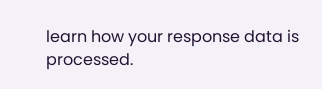learn how your response data is processed.